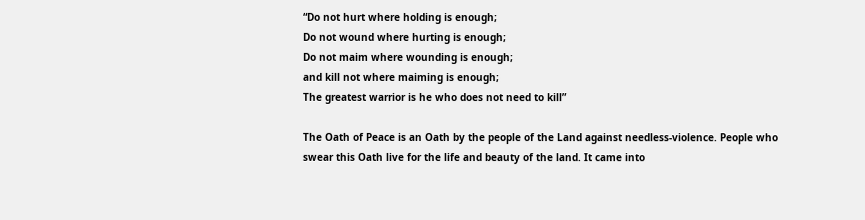“Do not hurt where holding is enough;
Do not wound where hurting is enough;
Do not maim where wounding is enough;
and kill not where maiming is enough;
The greatest warrior is he who does not need to kill”

The Oath of Peace is an Oath by the people of the Land against needless-violence. People who swear this Oath live for the life and beauty of the land. It came into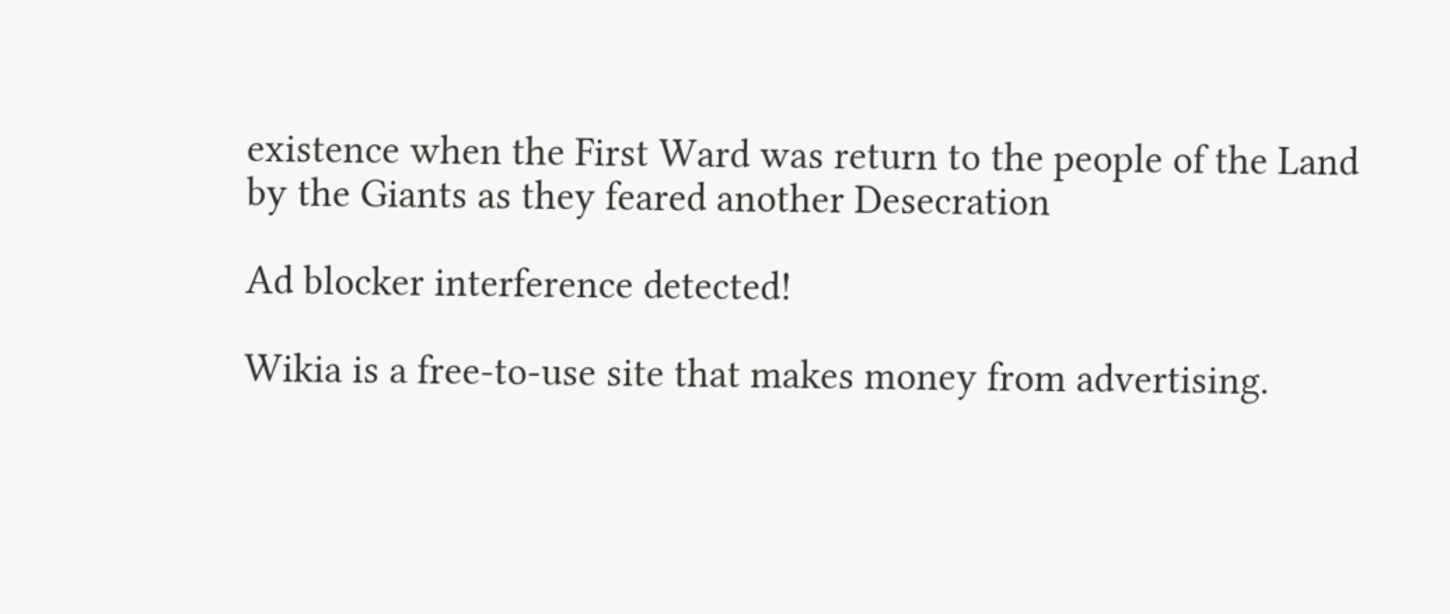existence when the First Ward was return to the people of the Land by the Giants as they feared another Desecration

Ad blocker interference detected!

Wikia is a free-to-use site that makes money from advertising.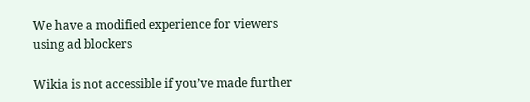We have a modified experience for viewers using ad blockers

Wikia is not accessible if you’ve made further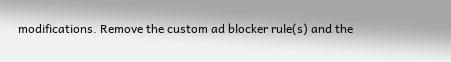modifications. Remove the custom ad blocker rule(s) and the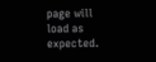page will load as expected.